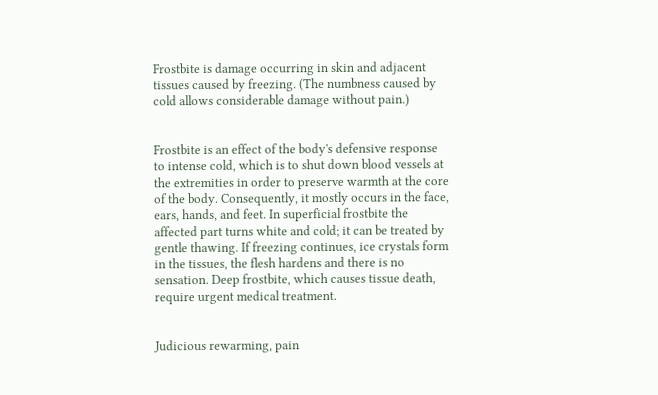Frostbite is damage occurring in skin and adjacent tissues caused by freezing. (The numbness caused by cold allows considerable damage without pain.)


Frostbite is an effect of the body's defensive response to intense cold, which is to shut down blood vessels at the extremities in order to preserve warmth at the core of the body. Consequently, it mostly occurs in the face, ears, hands, and feet. In superficial frostbite the affected part turns white and cold; it can be treated by gentle thawing. If freezing continues, ice crystals form in the tissues, the flesh hardens and there is no sensation. Deep frostbite, which causes tissue death, require urgent medical treatment.


Judicious rewarming, pain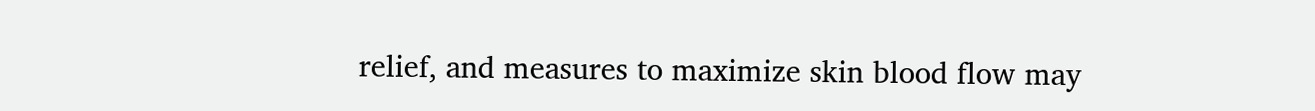relief, and measures to maximize skin blood flow may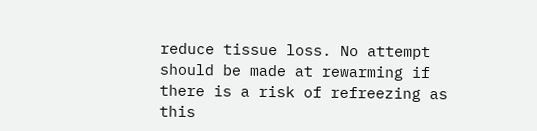reduce tissue loss. No attempt should be made at rewarming if there is a risk of refreezing as this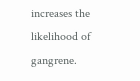increases the likelihood of gangrene.